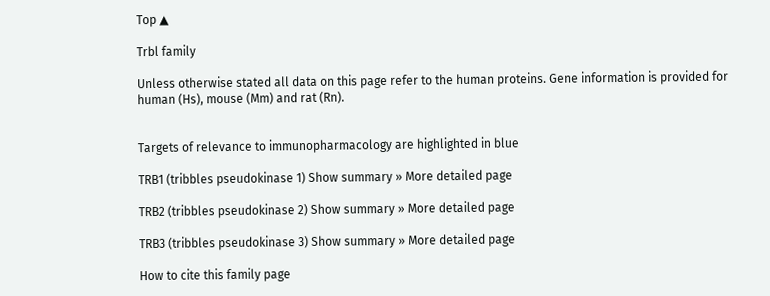Top ▲

Trbl family

Unless otherwise stated all data on this page refer to the human proteins. Gene information is provided for human (Hs), mouse (Mm) and rat (Rn).


Targets of relevance to immunopharmacology are highlighted in blue

TRB1 (tribbles pseudokinase 1) Show summary » More detailed page

TRB2 (tribbles pseudokinase 2) Show summary » More detailed page

TRB3 (tribbles pseudokinase 3) Show summary » More detailed page

How to cite this family page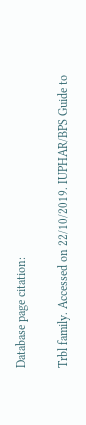Database page citation:

Trbl family. Accessed on 22/10/2019. IUPHAR/BPS Guide to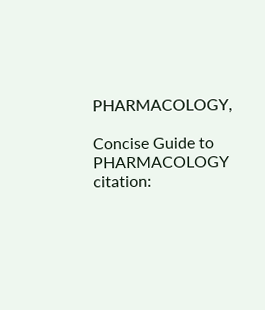PHARMACOLOGY,

Concise Guide to PHARMACOLOGY citation: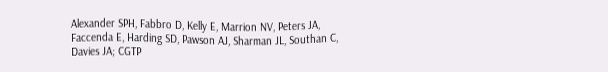Alexander SPH, Fabbro D, Kelly E, Marrion NV, Peters JA, Faccenda E, Harding SD, Pawson AJ, Sharman JL, Southan C, Davies JA; CGTP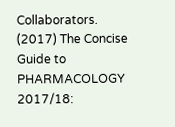Collaborators. (2017) The Concise Guide to PHARMACOLOGY 2017/18: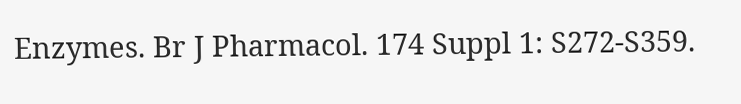Enzymes. Br J Pharmacol. 174 Suppl 1: S272-S359.